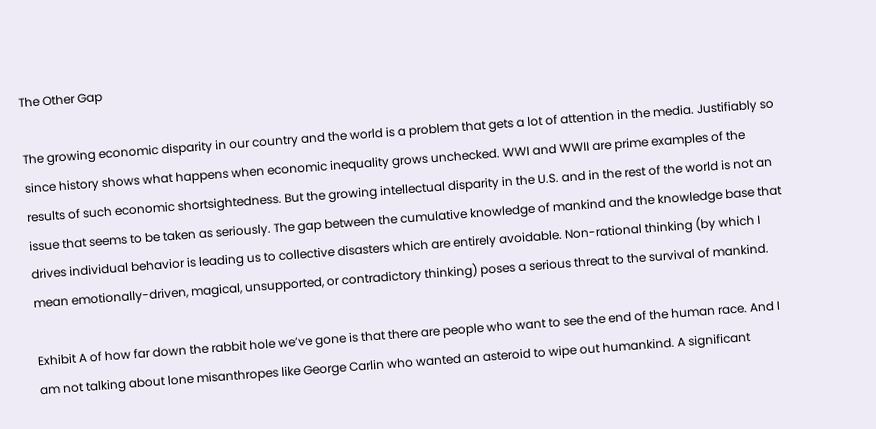The Other Gap

The growing economic disparity in our country and the world is a problem that gets a lot of attention in the media. Justifiably so since history shows what happens when economic inequality grows unchecked. WWI and WWII are prime examples of the results of such economic shortsightedness. But the growing intellectual disparity in the U.S. and in the rest of the world is not an issue that seems to be taken as seriously. The gap between the cumulative knowledge of mankind and the knowledge base that drives individual behavior is leading us to collective disasters which are entirely avoidable. Non-rational thinking (by which I mean emotionally-driven, magical, unsupported, or contradictory thinking) poses a serious threat to the survival of mankind.

Exhibit A of how far down the rabbit hole we’ve gone is that there are people who want to see the end of the human race. And I am not talking about lone misanthropes like George Carlin who wanted an asteroid to wipe out humankind. A significant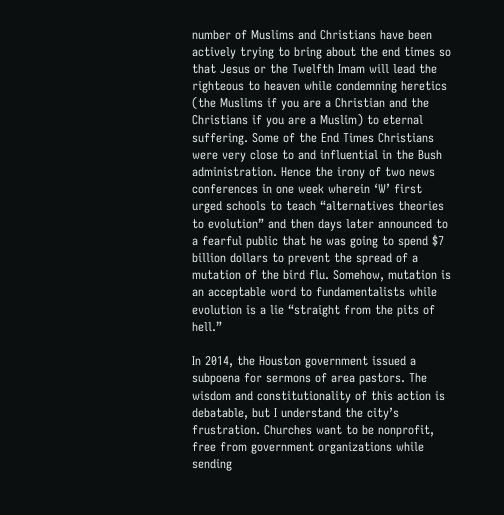number of Muslims and Christians have been actively trying to bring about the end times so that Jesus or the Twelfth Imam will lead the righteous to heaven while condemning heretics (the Muslims if you are a Christian and the Christians if you are a Muslim) to eternal suffering. Some of the End Times Christians were very close to and influential in the Bush administration. Hence the irony of two news conferences in one week wherein ‘W’ first urged schools to teach “alternatives theories to evolution” and then days later announced to a fearful public that he was going to spend $7 billion dollars to prevent the spread of a mutation of the bird flu. Somehow, mutation is an acceptable word to fundamentalists while evolution is a lie “straight from the pits of hell.”

In 2014, the Houston government issued a subpoena for sermons of area pastors. The wisdom and constitutionality of this action is debatable, but I understand the city’s frustration. Churches want to be nonprofit, free from government organizations while sending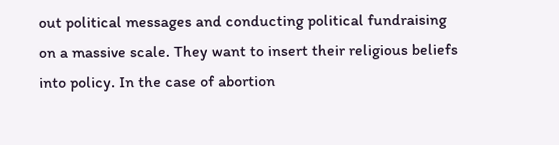out political messages and conducting political fundraising on a massive scale. They want to insert their religious beliefs into policy. In the case of abortion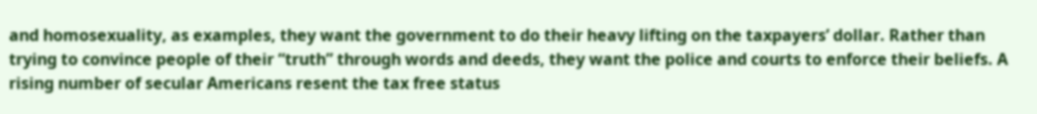and homosexuality, as examples, they want the government to do their heavy lifting on the taxpayers’ dollar. Rather than trying to convince people of their “truth” through words and deeds, they want the police and courts to enforce their beliefs. A rising number of secular Americans resent the tax free status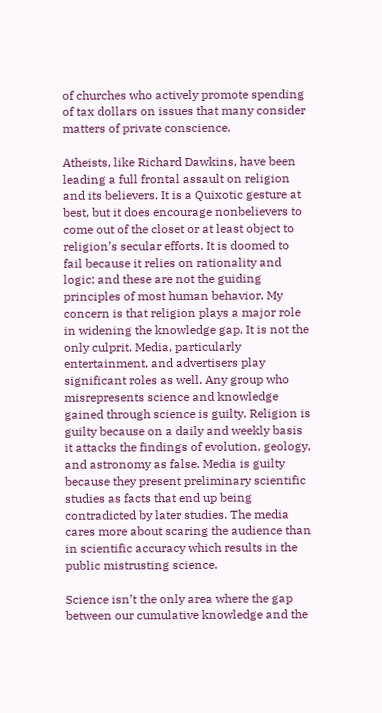of churches who actively promote spending of tax dollars on issues that many consider matters of private conscience.

Atheists, like Richard Dawkins, have been leading a full frontal assault on religion and its believers. It is a Quixotic gesture at best, but it does encourage nonbelievers to come out of the closet or at least object to religion’s secular efforts. It is doomed to fail because it relies on rationality and logic; and these are not the guiding principles of most human behavior. My concern is that religion plays a major role in widening the knowledge gap. It is not the only culprit. Media, particularly entertainment, and advertisers play significant roles as well. Any group who misrepresents science and knowledge gained through science is guilty. Religion is guilty because on a daily and weekly basis it attacks the findings of evolution, geology, and astronomy as false. Media is guilty because they present preliminary scientific studies as facts that end up being contradicted by later studies. The media cares more about scaring the audience than in scientific accuracy which results in the public mistrusting science.

Science isn’t the only area where the gap between our cumulative knowledge and the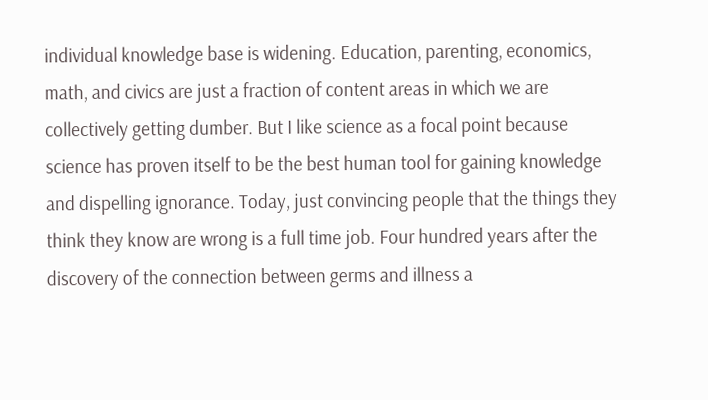individual knowledge base is widening. Education, parenting, economics, math, and civics are just a fraction of content areas in which we are collectively getting dumber. But I like science as a focal point because science has proven itself to be the best human tool for gaining knowledge and dispelling ignorance. Today, just convincing people that the things they think they know are wrong is a full time job. Four hundred years after the discovery of the connection between germs and illness a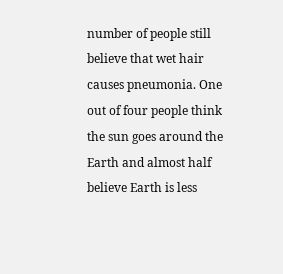number of people still believe that wet hair causes pneumonia. One out of four people think the sun goes around the Earth and almost half believe Earth is less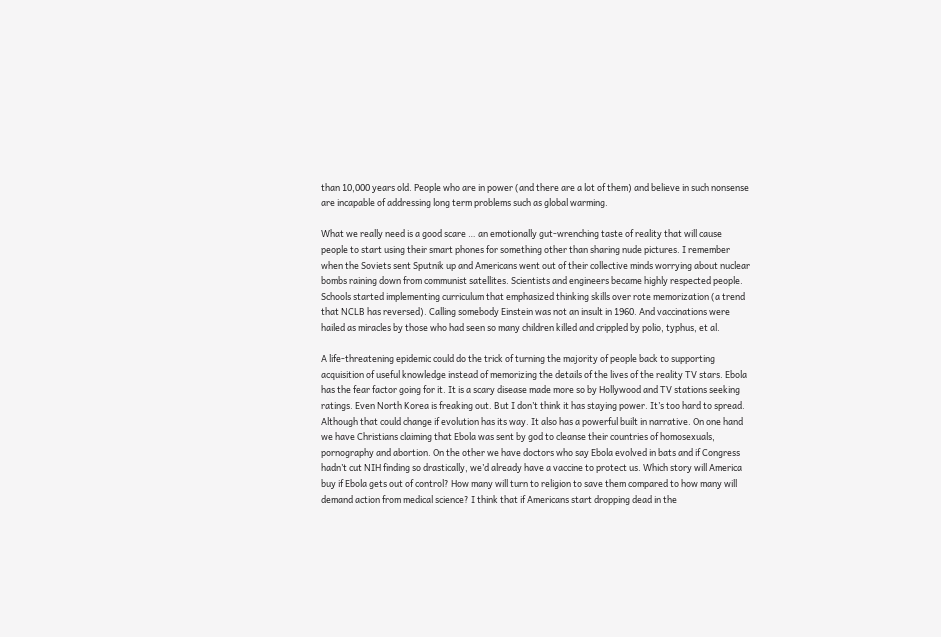than 10,000 years old. People who are in power (and there are a lot of them) and believe in such nonsense are incapable of addressing long term problems such as global warming.

What we really need is a good scare … an emotionally gut-wrenching taste of reality that will cause people to start using their smart phones for something other than sharing nude pictures. I remember when the Soviets sent Sputnik up and Americans went out of their collective minds worrying about nuclear bombs raining down from communist satellites. Scientists and engineers became highly respected people. Schools started implementing curriculum that emphasized thinking skills over rote memorization (a trend that NCLB has reversed). Calling somebody Einstein was not an insult in 1960. And vaccinations were hailed as miracles by those who had seen so many children killed and crippled by polio, typhus, et al.

A life-threatening epidemic could do the trick of turning the majority of people back to supporting acquisition of useful knowledge instead of memorizing the details of the lives of the reality TV stars. Ebola has the fear factor going for it. It is a scary disease made more so by Hollywood and TV stations seeking ratings. Even North Korea is freaking out. But I don’t think it has staying power. It’s too hard to spread. Although that could change if evolution has its way. It also has a powerful built in narrative. On one hand we have Christians claiming that Ebola was sent by god to cleanse their countries of homosexuals, pornography and abortion. On the other we have doctors who say Ebola evolved in bats and if Congress hadn’t cut NIH finding so drastically, we’d already have a vaccine to protect us. Which story will America buy if Ebola gets out of control? How many will turn to religion to save them compared to how many will demand action from medical science? I think that if Americans start dropping dead in the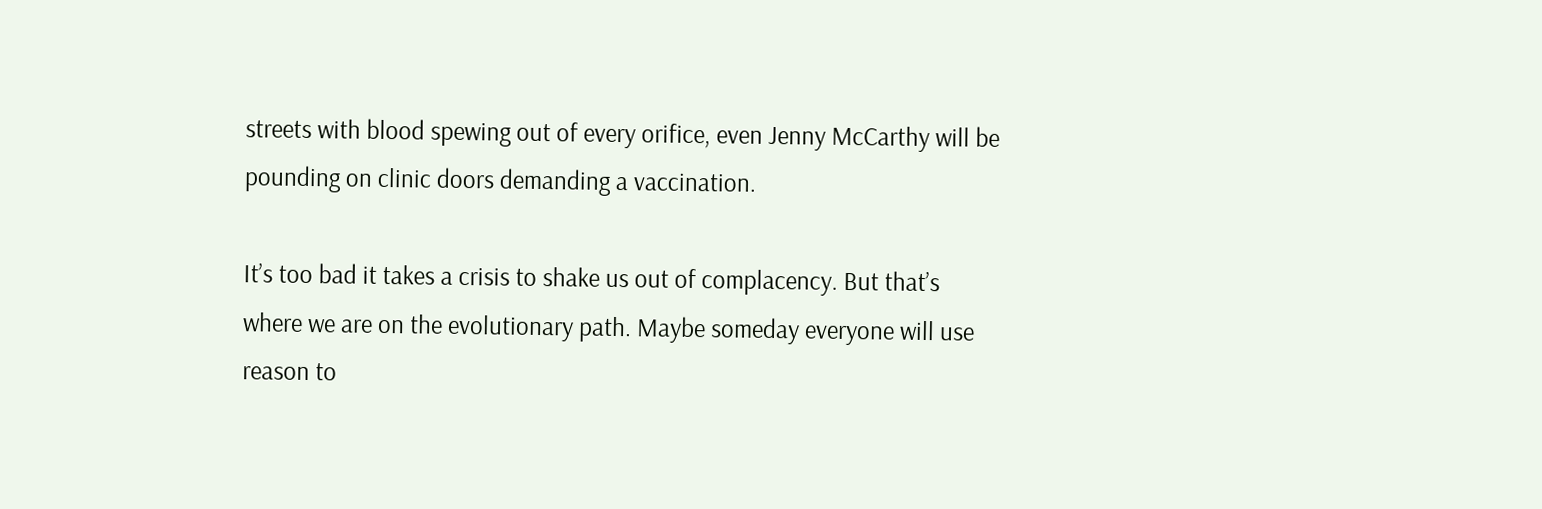streets with blood spewing out of every orifice, even Jenny McCarthy will be pounding on clinic doors demanding a vaccination.

It’s too bad it takes a crisis to shake us out of complacency. But that’s where we are on the evolutionary path. Maybe someday everyone will use reason to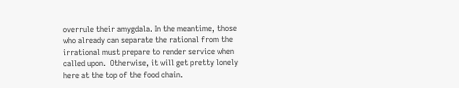overrule their amygdala. In the meantime, those who already can separate the rational from the irrational must prepare to render service when called upon.  Otherwise, it will get pretty lonely here at the top of the food chain.